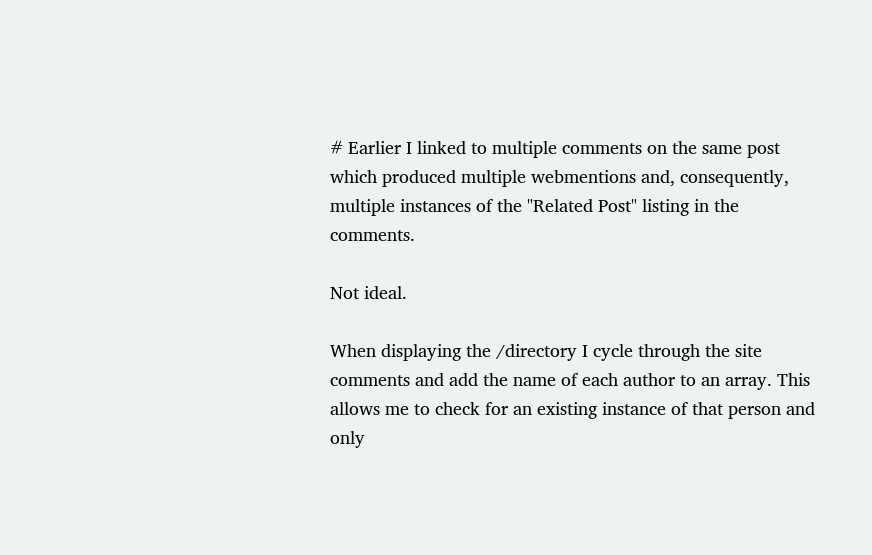# Earlier I linked to multiple comments on the same post which produced multiple webmentions and, consequently, multiple instances of the "Related Post" listing in the comments.

Not ideal.

When displaying the /directory I cycle through the site comments and add the name of each author to an array. This allows me to check for an existing instance of that person and only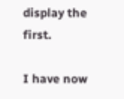display the first.

I have now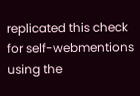replicated this check for self-webmentions using the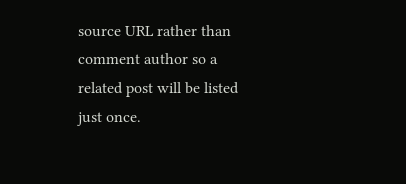source URL rather than comment author so a related post will be listed just once.